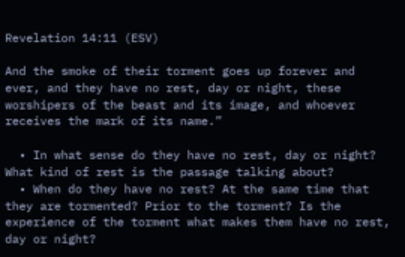Revelation 14:11 (ESV)

And the smoke of their torment goes up forever and ever, and they have no rest, day or night, these worshipers of the beast and its image, and whoever receives the mark of its name.”

  • In what sense do they have no rest, day or night? What kind of rest is the passage talking about?
  • When do they have no rest? At the same time that they are tormented? Prior to the torment? Is the experience of the torment what makes them have no rest, day or night?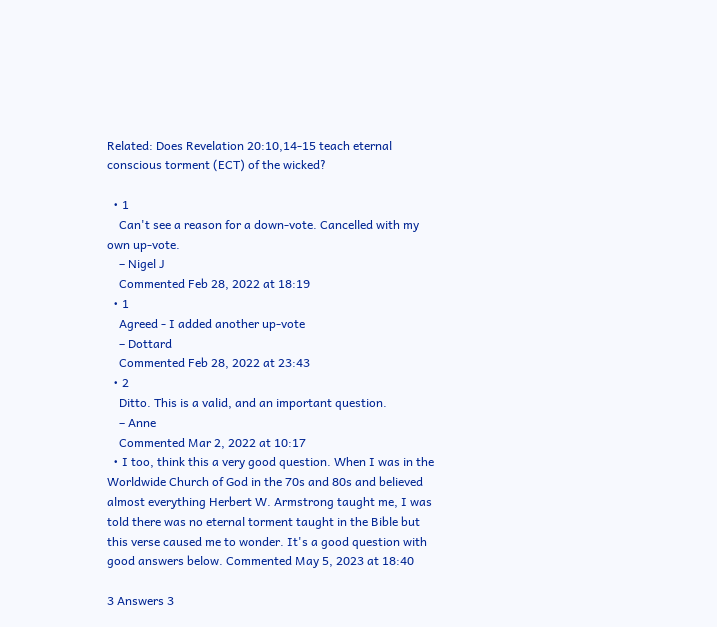Related: Does Revelation 20:10,14-15 teach eternal conscious torment (ECT) of the wicked?

  • 1
    Can't see a reason for a down-vote. Cancelled with my own up-vote.
    – Nigel J
    Commented Feb 28, 2022 at 18:19
  • 1
    Agreed - I added another up-vote
    – Dottard
    Commented Feb 28, 2022 at 23:43
  • 2
    Ditto. This is a valid, and an important question.
    – Anne
    Commented Mar 2, 2022 at 10:17
  • I too, think this a very good question. When I was in the Worldwide Church of God in the 70s and 80s and believed almost everything Herbert W. Armstrong taught me, I was told there was no eternal torment taught in the Bible but this verse caused me to wonder. It's a good question with good answers below. Commented May 5, 2023 at 18:40

3 Answers 3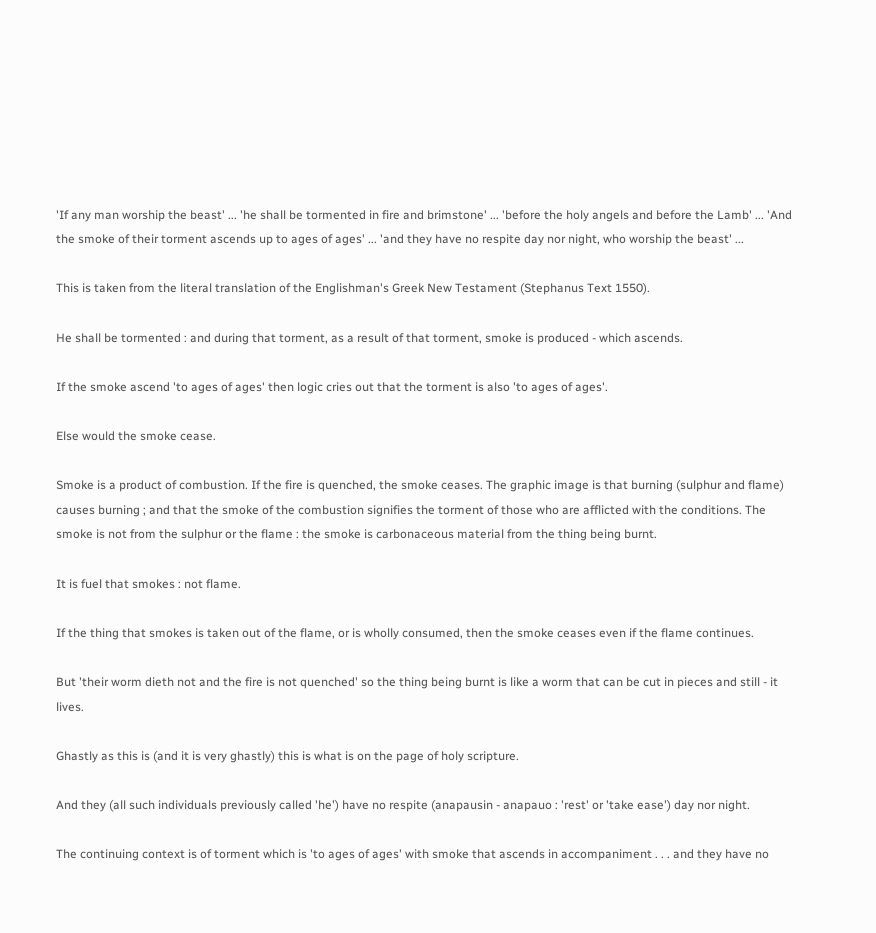'If any man worship the beast' ... 'he shall be tormented in fire and brimstone' ... 'before the holy angels and before the Lamb' ... 'And the smoke of their torment ascends up to ages of ages' ... 'and they have no respite day nor night, who worship the beast' ...

This is taken from the literal translation of the Englishman's Greek New Testament (Stephanus Text 1550).

He shall be tormented : and during that torment, as a result of that torment, smoke is produced - which ascends.

If the smoke ascend 'to ages of ages' then logic cries out that the torment is also 'to ages of ages'.

Else would the smoke cease.

Smoke is a product of combustion. If the fire is quenched, the smoke ceases. The graphic image is that burning (sulphur and flame) causes burning ; and that the smoke of the combustion signifies the torment of those who are afflicted with the conditions. The smoke is not from the sulphur or the flame : the smoke is carbonaceous material from the thing being burnt.

It is fuel that smokes : not flame.

If the thing that smokes is taken out of the flame, or is wholly consumed, then the smoke ceases even if the flame continues.

But 'their worm dieth not and the fire is not quenched' so the thing being burnt is like a worm that can be cut in pieces and still - it lives.

Ghastly as this is (and it is very ghastly) this is what is on the page of holy scripture.

And they (all such individuals previously called 'he') have no respite (anapausin - anapauo : 'rest' or 'take ease') day nor night.

The continuing context is of torment which is 'to ages of ages' with smoke that ascends in accompaniment . . . and they have no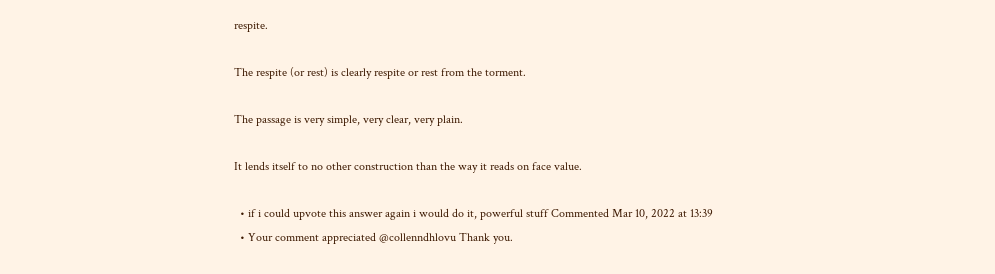respite.

The respite (or rest) is clearly respite or rest from the torment.

The passage is very simple, very clear, very plain.

It lends itself to no other construction than the way it reads on face value.

  • if i could upvote this answer again i would do it, powerful stuff Commented Mar 10, 2022 at 13:39
  • Your comment appreciated @collenndhlovu Thank you.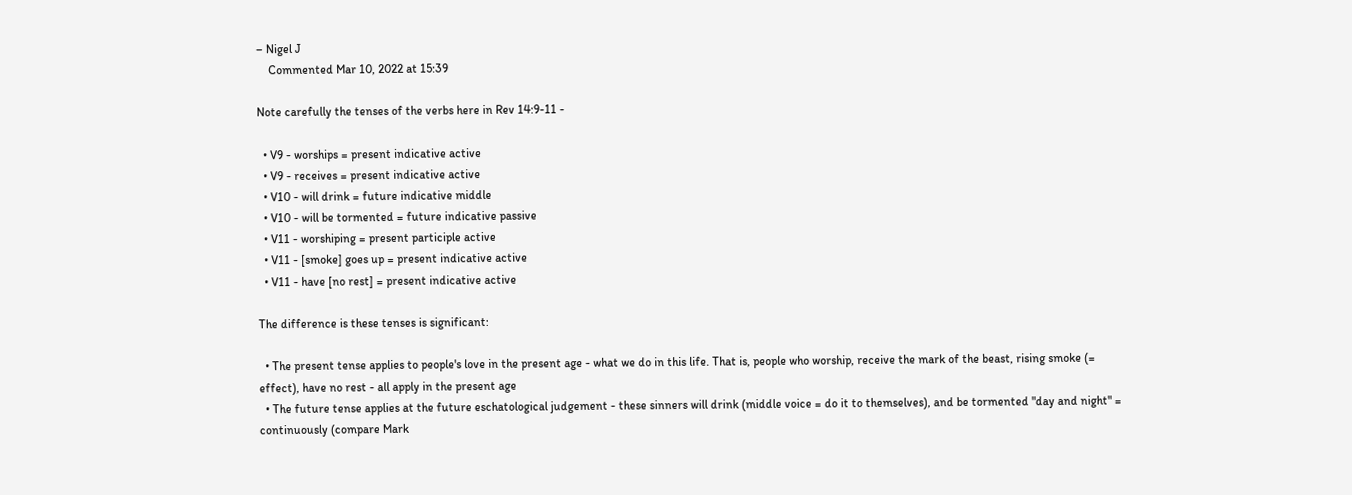– Nigel J
    Commented Mar 10, 2022 at 15:39

Note carefully the tenses of the verbs here in Rev 14:9-11 -

  • V9 - worships = present indicative active
  • V9 - receives = present indicative active
  • V10 - will drink = future indicative middle
  • V10 - will be tormented = future indicative passive
  • V11 - worshiping = present participle active
  • V11 - [smoke] goes up = present indicative active
  • V11 - have [no rest] = present indicative active

The difference is these tenses is significant:

  • The present tense applies to people's love in the present age - what we do in this life. That is, people who worship, receive the mark of the beast, rising smoke (= effect), have no rest - all apply in the present age
  • The future tense applies at the future eschatological judgement - these sinners will drink (middle voice = do it to themselves), and be tormented "day and night" = continuously (compare Mark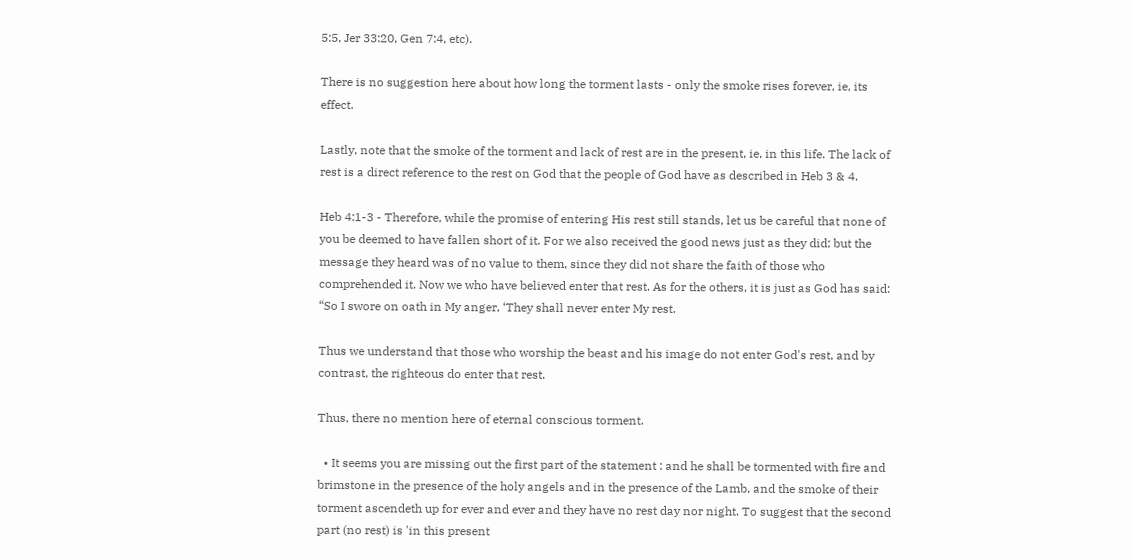5:5, Jer 33:20, Gen 7:4, etc).

There is no suggestion here about how long the torment lasts - only the smoke rises forever, ie, its effect.

Lastly, note that the smoke of the torment and lack of rest are in the present, ie, in this life. The lack of rest is a direct reference to the rest on God that the people of God have as described in Heb 3 & 4.

Heb 4:1-3 - Therefore, while the promise of entering His rest still stands, let us be careful that none of you be deemed to have fallen short of it. For we also received the good news just as they did; but the message they heard was of no value to them, since they did not share the faith of those who comprehended it. Now we who have believed enter that rest. As for the others, it is just as God has said: “So I swore on oath in My anger, ‘They shall never enter My rest.

Thus we understand that those who worship the beast and his image do not enter God's rest, and by contrast, the righteous do enter that rest.

Thus, there no mention here of eternal conscious torment.

  • It seems you are missing out the first part of the statement : and he shall be tormented with fire and brimstone in the presence of the holy angels and in the presence of the Lamb, and the smoke of their torment ascendeth up for ever and ever and they have no rest day nor night. To suggest that the second part (no rest) is 'in this present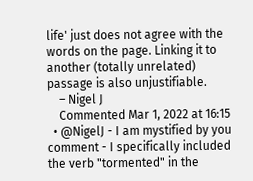life' just does not agree with the words on the page. Linking it to another (totally unrelated) passage is also unjustifiable.
    – Nigel J
    Commented Mar 1, 2022 at 16:15
  • @NigelJ - I am mystified by you comment - I specifically included the verb "tormented" in the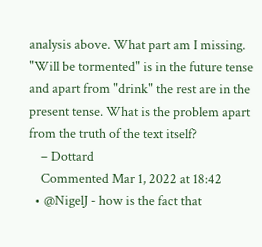analysis above. What part am I missing. "Will be tormented" is in the future tense and apart from "drink" the rest are in the present tense. What is the problem apart from the truth of the text itself?
    – Dottard
    Commented Mar 1, 2022 at 18:42
  • @NigelJ - how is the fact that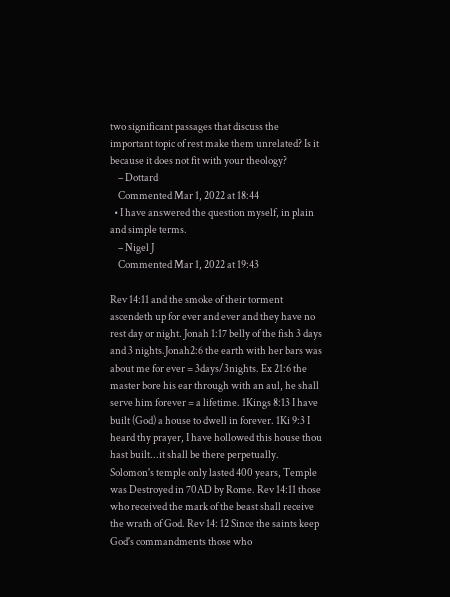two significant passages that discuss the important topic of rest make them unrelated? Is it because it does not fit with your theology?
    – Dottard
    Commented Mar 1, 2022 at 18:44
  • I have answered the question myself, in plain and simple terms.
    – Nigel J
    Commented Mar 1, 2022 at 19:43

Rev 14:11 and the smoke of their torment ascendeth up for ever and ever and they have no rest day or night. Jonah 1:17 belly of the fish 3 days and 3 nights.Jonah2:6 the earth with her bars was about me for ever = 3days/3nights. Ex 21:6 the master bore his ear through with an aul, he shall serve him forever = a lifetime. 1Kings 8:13 I have built (God) a house to dwell in forever. 1Ki 9:3 I heard thy prayer, I have hollowed this house thou hast built...it shall be there perpetually. Solomon's temple only lasted 400 years, Temple was Destroyed in 70AD by Rome. Rev 14:11 those who received the mark of the beast shall receive the wrath of God. Rev 14: 12 Since the saints keep God's commandments those who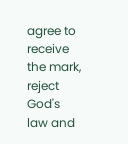agree to receive the mark, reject God's law and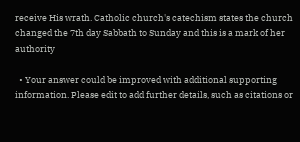receive His wrath. Catholic church's catechism states the church changed the 7th day Sabbath to Sunday and this is a mark of her authority

  • Your answer could be improved with additional supporting information. Please edit to add further details, such as citations or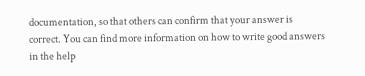documentation, so that others can confirm that your answer is correct. You can find more information on how to write good answers in the help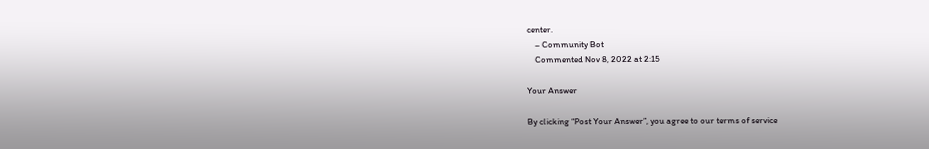center.
    – Community Bot
    Commented Nov 8, 2022 at 2:15

Your Answer

By clicking “Post Your Answer”, you agree to our terms of service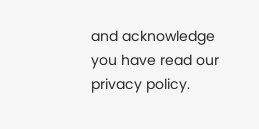and acknowledge you have read our privacy policy.